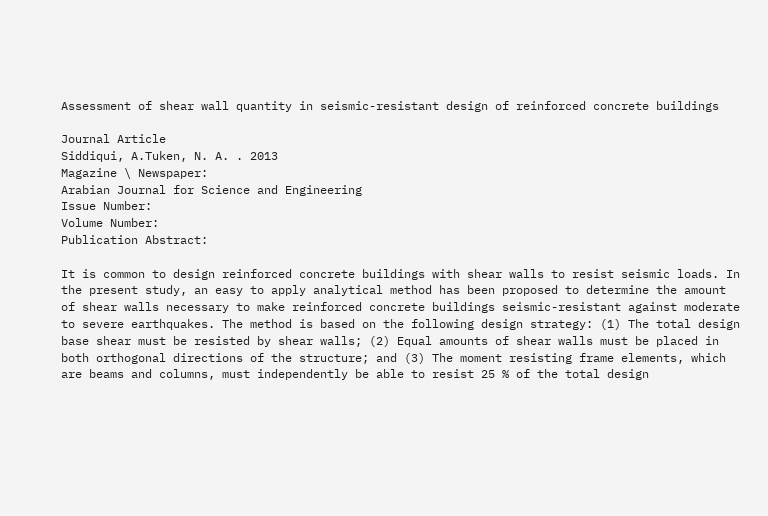Assessment of shear wall quantity in seismic-resistant design of reinforced concrete buildings

Journal Article
Siddiqui, A.Tuken, N. A. . 2013
Magazine \ Newspaper:
Arabian Journal for Science and Engineering
Issue Number:
Volume Number:
Publication Abstract:

It is common to design reinforced concrete buildings with shear walls to resist seismic loads. In the present study, an easy to apply analytical method has been proposed to determine the amount of shear walls necessary to make reinforced concrete buildings seismic-resistant against moderate to severe earthquakes. The method is based on the following design strategy: (1) The total design base shear must be resisted by shear walls; (2) Equal amounts of shear walls must be placed in both orthogonal directions of the structure; and (3) The moment resisting frame elements, which are beams and columns, must independently be able to resist 25 % of the total design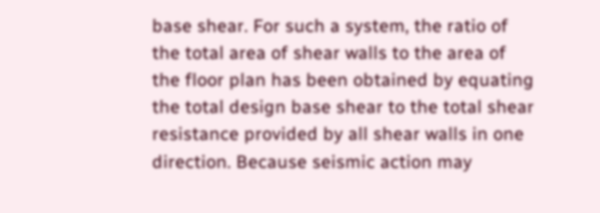base shear. For such a system, the ratio of the total area of shear walls to the area of the floor plan has been obtained by equating the total design base shear to the total shear resistance provided by all shear walls in one direction. Because seismic action may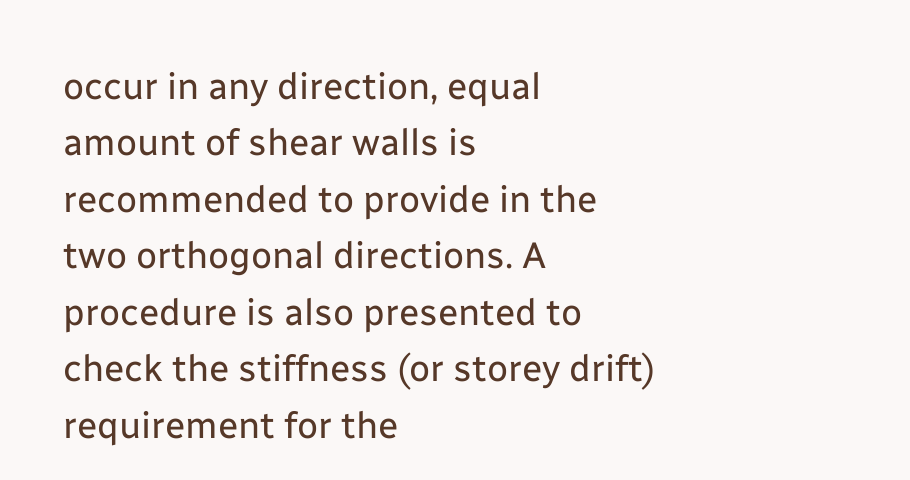occur in any direction, equal amount of shear walls is recommended to provide in the two orthogonal directions. A procedure is also presented to check the stiffness (or storey drift) requirement for the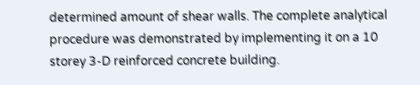determined amount of shear walls. The complete analytical procedure was demonstrated by implementing it on a 10 storey 3-D reinforced concrete building.